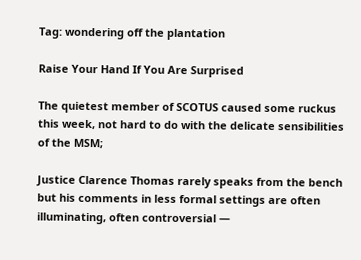Tag: wondering off the plantation

Raise Your Hand If You Are Surprised

The quietest member of SCOTUS caused some ruckus this week, not hard to do with the delicate sensibilities of the MSM;

Justice Clarence Thomas rarely speaks from the bench but his comments in less formal settings are often illuminating, often controversial —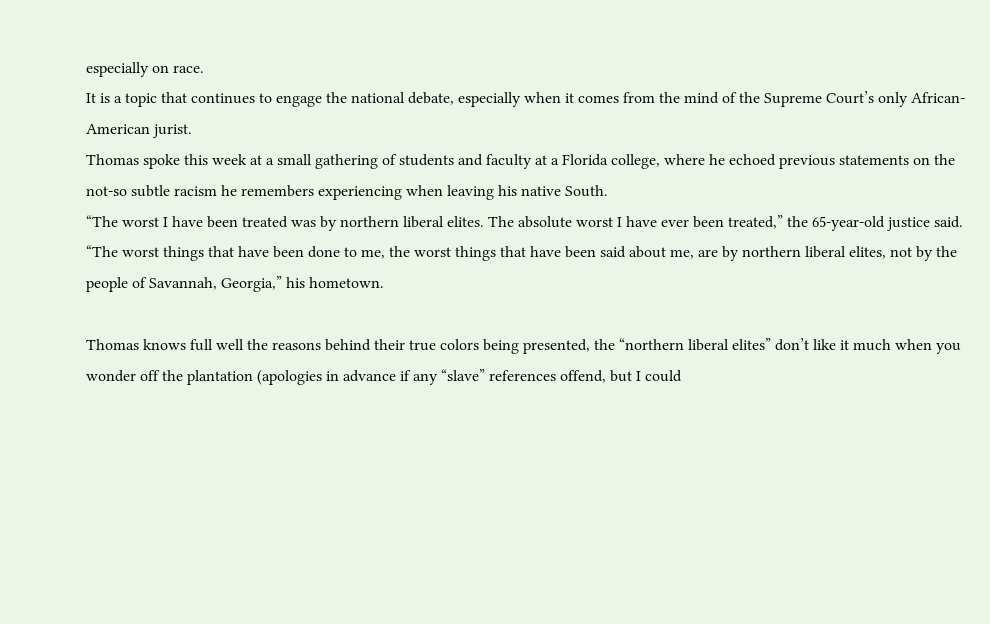especially on race.
It is a topic that continues to engage the national debate, especially when it comes from the mind of the Supreme Court’s only African-American jurist.
Thomas spoke this week at a small gathering of students and faculty at a Florida college, where he echoed previous statements on the not-so subtle racism he remembers experiencing when leaving his native South.
“The worst I have been treated was by northern liberal elites. The absolute worst I have ever been treated,” the 65-year-old justice said. “The worst things that have been done to me, the worst things that have been said about me, are by northern liberal elites, not by the people of Savannah, Georgia,” his hometown.

Thomas knows full well the reasons behind their true colors being presented, the “northern liberal elites” don’t like it much when you wonder off the plantation (apologies in advance if any “slave” references offend, but I could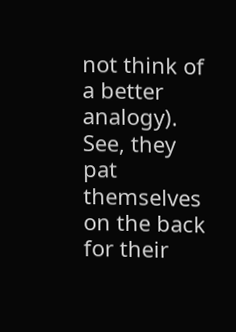not think of a better analogy). See, they pat themselves on the back for their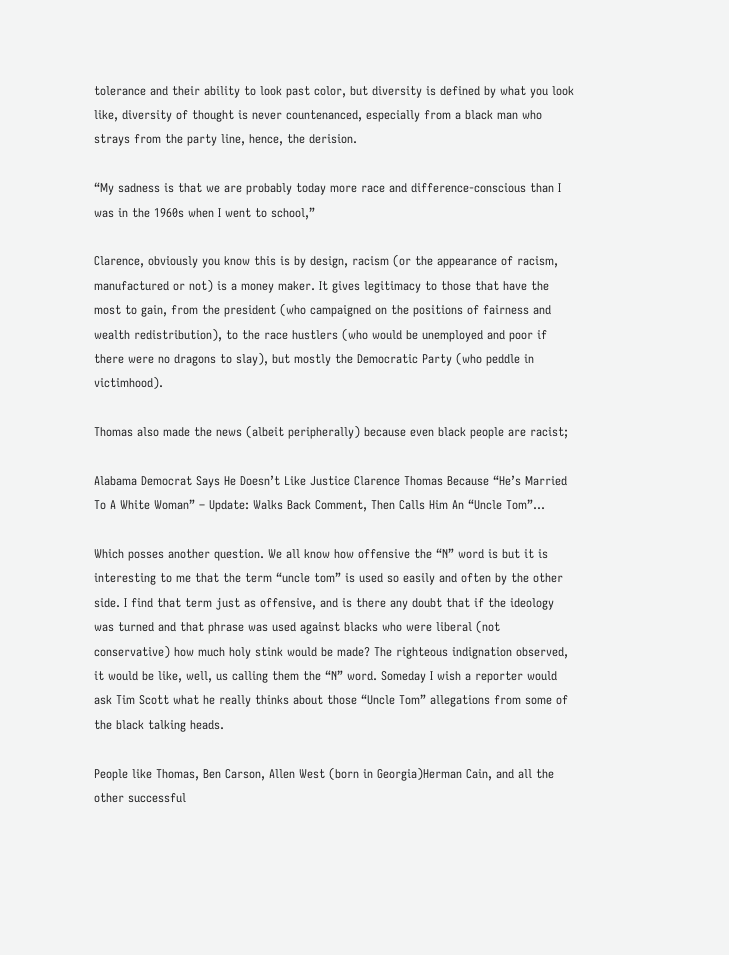tolerance and their ability to look past color, but diversity is defined by what you look like, diversity of thought is never countenanced, especially from a black man who strays from the party line, hence, the derision.

“My sadness is that we are probably today more race and difference-conscious than I was in the 1960s when I went to school,”

Clarence, obviously you know this is by design, racism (or the appearance of racism, manufactured or not) is a money maker. It gives legitimacy to those that have the most to gain, from the president (who campaigned on the positions of fairness and wealth redistribution), to the race hustlers (who would be unemployed and poor if there were no dragons to slay), but mostly the Democratic Party (who peddle in victimhood).

Thomas also made the news (albeit peripherally) because even black people are racist;

Alabama Democrat Says He Doesn’t Like Justice Clarence Thomas Because “He’s Married To A White Woman” – Update: Walks Back Comment, Then Calls Him An “Uncle Tom”…

Which posses another question. We all know how offensive the “N” word is but it is interesting to me that the term “uncle tom” is used so easily and often by the other side. I find that term just as offensive, and is there any doubt that if the ideology was turned and that phrase was used against blacks who were liberal (not conservative) how much holy stink would be made? The righteous indignation observed, it would be like, well, us calling them the “N” word. Someday I wish a reporter would ask Tim Scott what he really thinks about those “Uncle Tom” allegations from some of the black talking heads.

People like Thomas, Ben Carson, Allen West (born in Georgia)Herman Cain, and all the other successful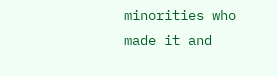minorities who made it and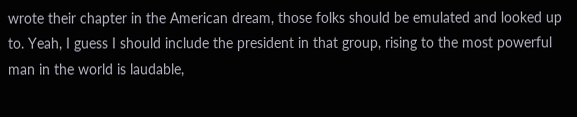wrote their chapter in the American dream, those folks should be emulated and looked up to. Yeah, I guess I should include the president in that group, rising to the most powerful man in the world is laudable,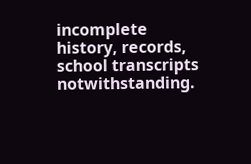incomplete history, records, school transcripts notwithstanding.